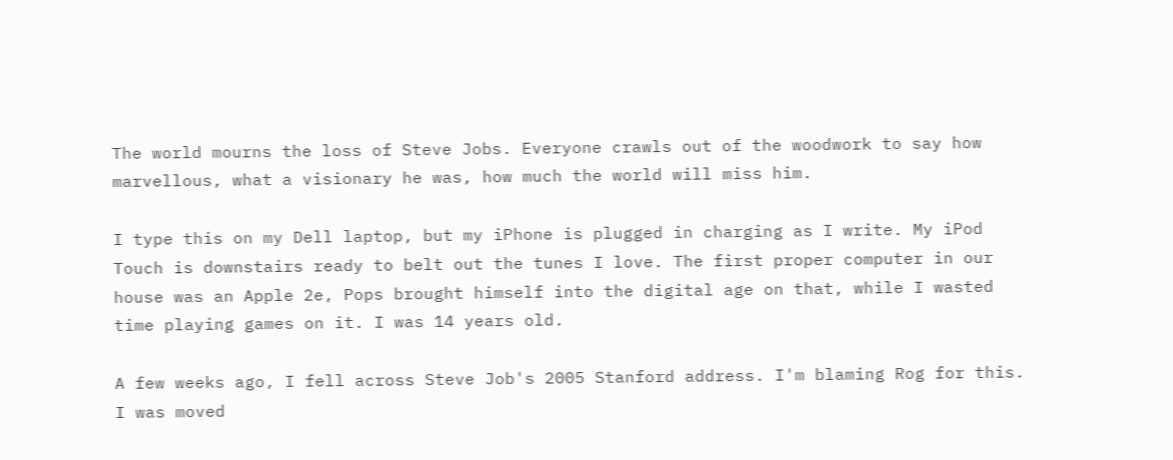The world mourns the loss of Steve Jobs. Everyone crawls out of the woodwork to say how marvellous, what a visionary he was, how much the world will miss him.

I type this on my Dell laptop, but my iPhone is plugged in charging as I write. My iPod Touch is downstairs ready to belt out the tunes I love. The first proper computer in our house was an Apple 2e, Pops brought himself into the digital age on that, while I wasted time playing games on it. I was 14 years old.

A few weeks ago, I fell across Steve Job's 2005 Stanford address. I'm blaming Rog for this. I was moved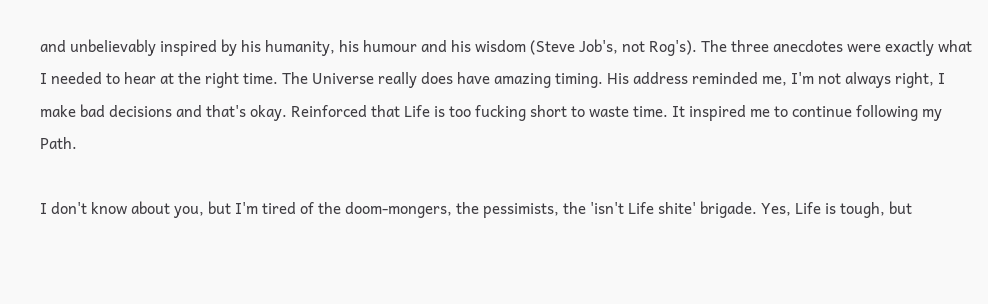and unbelievably inspired by his humanity, his humour and his wisdom (Steve Job's, not Rog's). The three anecdotes were exactly what I needed to hear at the right time. The Universe really does have amazing timing. His address reminded me, I'm not always right, I make bad decisions and that's okay. Reinforced that Life is too fucking short to waste time. It inspired me to continue following my Path.

I don't know about you, but I'm tired of the doom-mongers, the pessimists, the 'isn't Life shite' brigade. Yes, Life is tough, but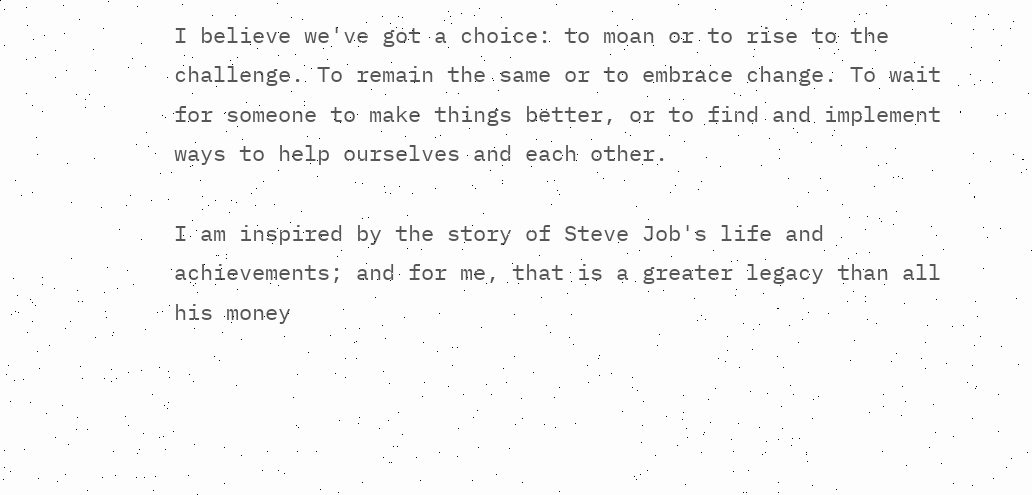I believe we've got a choice: to moan or to rise to the challenge. To remain the same or to embrace change. To wait for someone to make things better, or to find and implement ways to help ourselves and each other.

I am inspired by the story of Steve Job's life and achievements; and for me, that is a greater legacy than all his money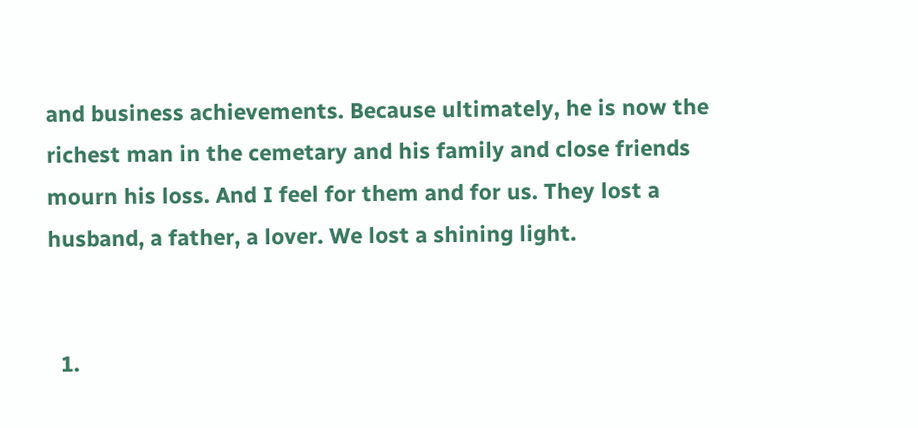and business achievements. Because ultimately, he is now the richest man in the cemetary and his family and close friends mourn his loss. And I feel for them and for us. They lost a husband, a father, a lover. We lost a shining light.


  1.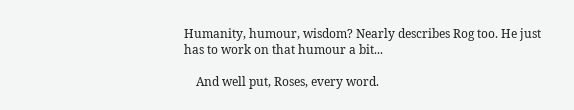Humanity, humour, wisdom? Nearly describes Rog too. He just has to work on that humour a bit...

    And well put, Roses, every word.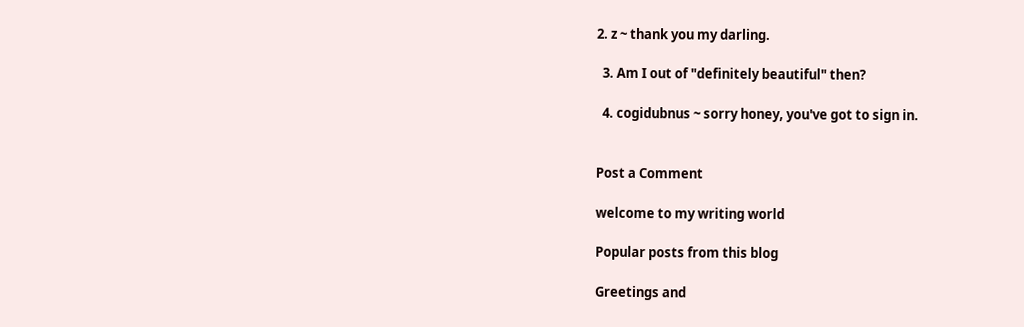2. z ~ thank you my darling.

  3. Am I out of "definitely beautiful" then?

  4. cogidubnus ~ sorry honey, you've got to sign in.


Post a Comment

welcome to my writing world

Popular posts from this blog

Greetings and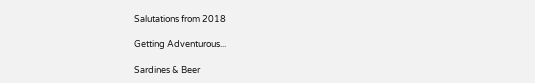Salutations from 2018

Getting Adventurous...

Sardines & Beer